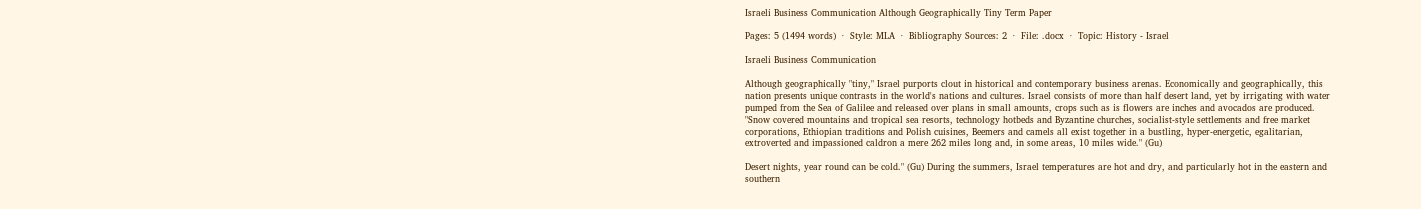Israeli Business Communication Although Geographically Tiny Term Paper

Pages: 5 (1494 words)  ·  Style: MLA  ·  Bibliography Sources: 2  ·  File: .docx  ·  Topic: History - Israel

Israeli Business Communication

Although geographically "tiny," Israel purports clout in historical and contemporary business arenas. Economically and geographically, this nation presents unique contrasts in the world's nations and cultures. Israel consists of more than half desert land, yet by irrigating with water pumped from the Sea of Galilee and released over plans in small amounts, crops such as is flowers are inches and avocados are produced. "Snow covered mountains and tropical sea resorts, technology hotbeds and Byzantine churches, socialist-style settlements and free market corporations, Ethiopian traditions and Polish cuisines, Beemers and camels all exist together in a bustling, hyper-energetic, egalitarian, extroverted and impassioned caldron a mere 262 miles long and, in some areas, 10 miles wide." (Gu)

Desert nights, year round can be cold." (Gu) During the summers, Israel temperatures are hot and dry, and particularly hot in the eastern and southern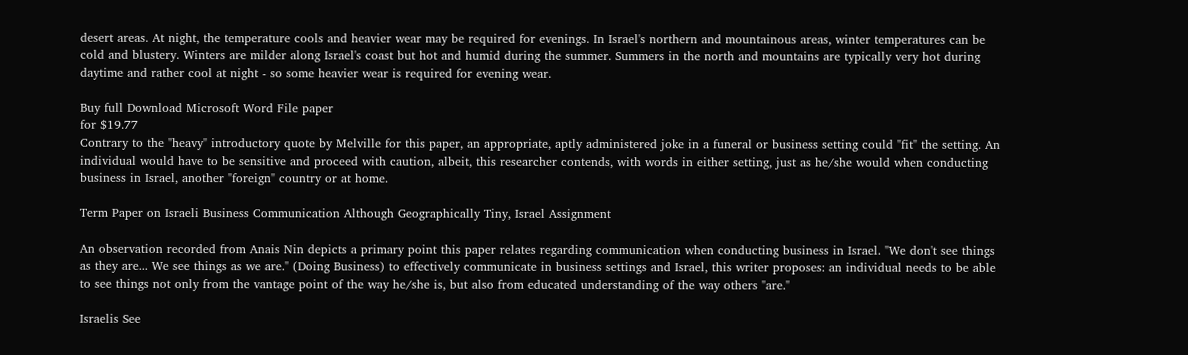desert areas. At night, the temperature cools and heavier wear may be required for evenings. In Israel's northern and mountainous areas, winter temperatures can be cold and blustery. Winters are milder along Israel's coast but hot and humid during the summer. Summers in the north and mountains are typically very hot during daytime and rather cool at night - so some heavier wear is required for evening wear.

Buy full Download Microsoft Word File paper
for $19.77
Contrary to the "heavy" introductory quote by Melville for this paper, an appropriate, aptly administered joke in a funeral or business setting could "fit" the setting. An individual would have to be sensitive and proceed with caution, albeit, this researcher contends, with words in either setting, just as he/she would when conducting business in Israel, another "foreign" country or at home.

Term Paper on Israeli Business Communication Although Geographically Tiny, Israel Assignment

An observation recorded from Anais Nin depicts a primary point this paper relates regarding communication when conducting business in Israel. "We don't see things as they are... We see things as we are." (Doing Business) to effectively communicate in business settings and Israel, this writer proposes: an individual needs to be able to see things not only from the vantage point of the way he/she is, but also from educated understanding of the way others "are."

Israelis See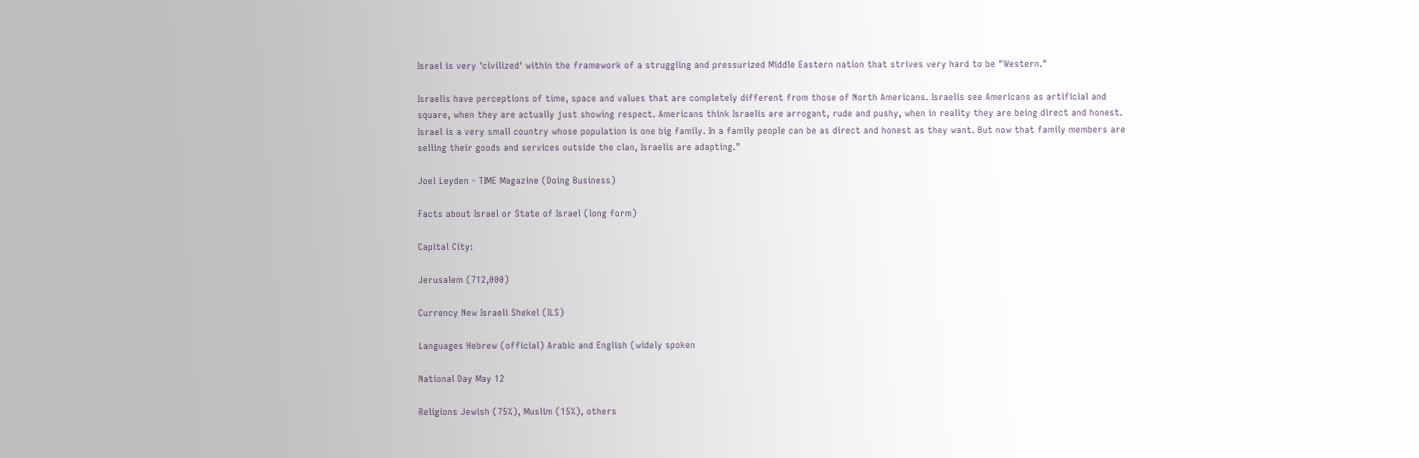Israel is very 'civilized' within the framework of a struggling and pressurized Middle Eastern nation that strives very hard to be "Western."

Israelis have perceptions of time, space and values that are completely different from those of North Americans. Israelis see Americans as artificial and square, when they are actually just showing respect. Americans think Israelis are arrogant, rude and pushy, when in reality they are being direct and honest. Israel is a very small country whose population is one big family. In a family people can be as direct and honest as they want. But now that family members are selling their goods and services outside the clan, Israelis are adapting."

Joel Leyden - TIME Magazine (Doing Business)

Facts about Israel or State of Israel (long form)

Capital City:

Jerusalem (712,000)

Currency New Israeli Shekel (ILS)

Languages Hebrew (official) Arabic and English (widely spoken

National Day May 12

Religions Jewish (75%), Muslim (15%), others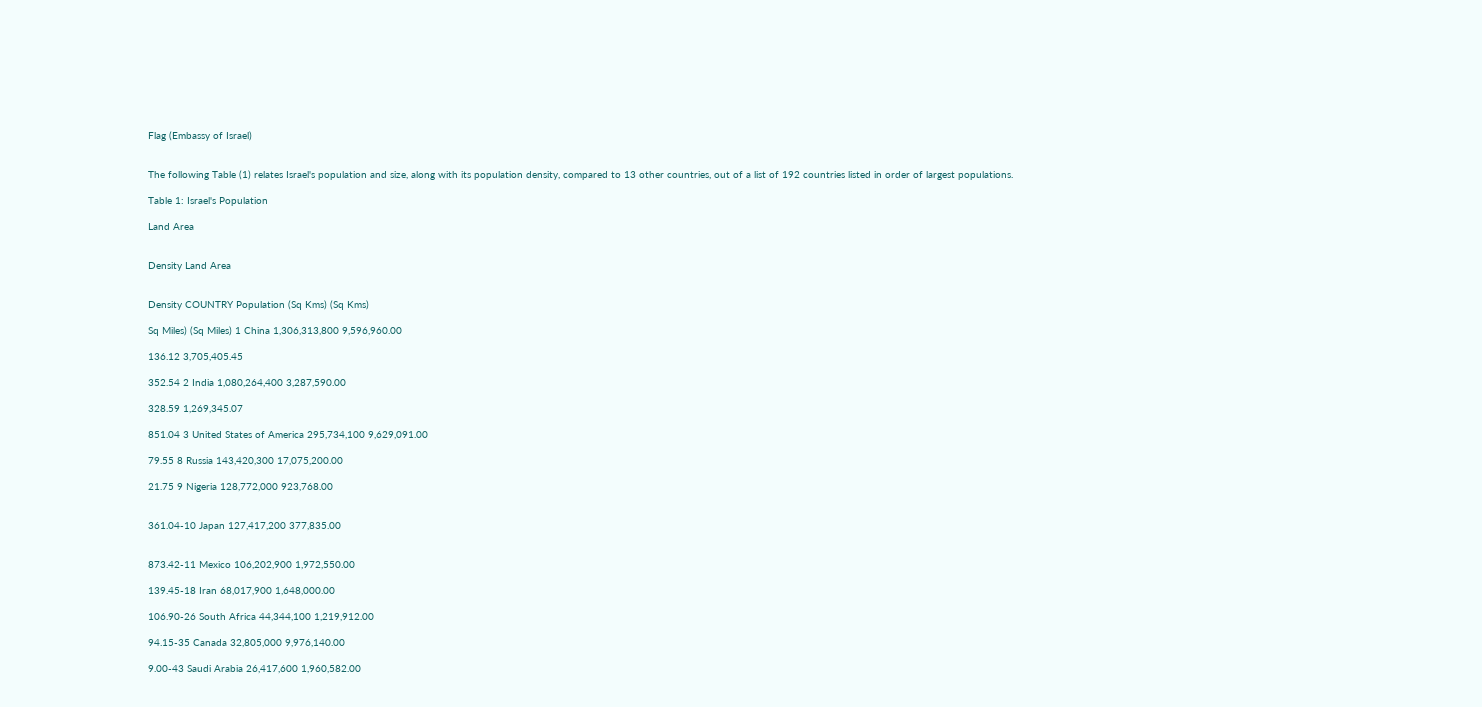Flag (Embassy of Israel)


The following Table (1) relates Israel's population and size, along with its population density, compared to 13 other countries, out of a list of 192 countries listed in order of largest populations.

Table 1: Israel's Population

Land Area


Density Land Area


Density COUNTRY Population (Sq Kms) (Sq Kms)

Sq Miles) (Sq Miles) 1 China 1,306,313,800 9,596,960.00

136.12 3,705,405.45

352.54 2 India 1,080,264,400 3,287,590.00

328.59 1,269,345.07

851.04 3 United States of America 295,734,100 9,629,091.00

79.55 8 Russia 143,420,300 17,075,200.00

21.75 9 Nigeria 128,772,000 923,768.00


361.04-10 Japan 127,417,200 377,835.00


873.42-11 Mexico 106,202,900 1,972,550.00

139.45-18 Iran 68,017,900 1,648,000.00

106.90-26 South Africa 44,344,100 1,219,912.00

94.15-35 Canada 32,805,000 9,976,140.00

9.00-43 Saudi Arabia 26,417,600 1,960,582.00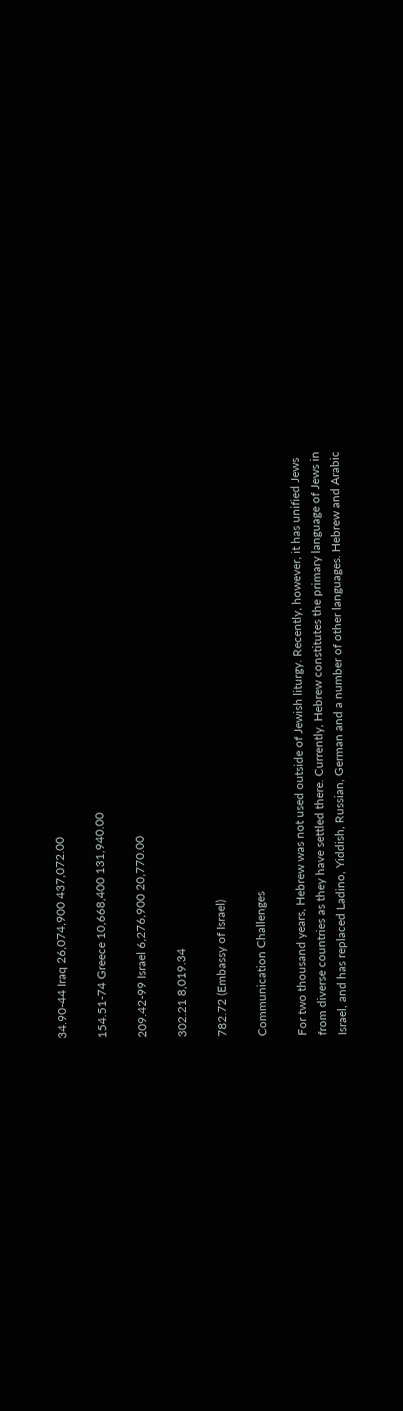34.90-44 Iraq 26,074,900 437,072.00

154.51-74 Greece 10,668,400 131,940.00

209.42-99 Israel 6,276,900 20,770.00

302.21 8,019.34

782.72 (Embassy of Israel)

Communication Challenges

For two thousand years, Hebrew was not used outside of Jewish liturgy. Recently, however, it has unified Jews from diverse countries as they have settled there. Currently, Hebrew constitutes the primary language of Jews in Israel, and has replaced Ladino, Yiddish, Russian, German and a number of other languages. Hebrew and Arabic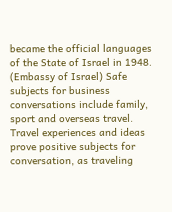became the official languages of the State of Israel in 1948. (Embassy of Israel) Safe subjects for business conversations include family, sport and overseas travel. Travel experiences and ideas prove positive subjects for conversation, as traveling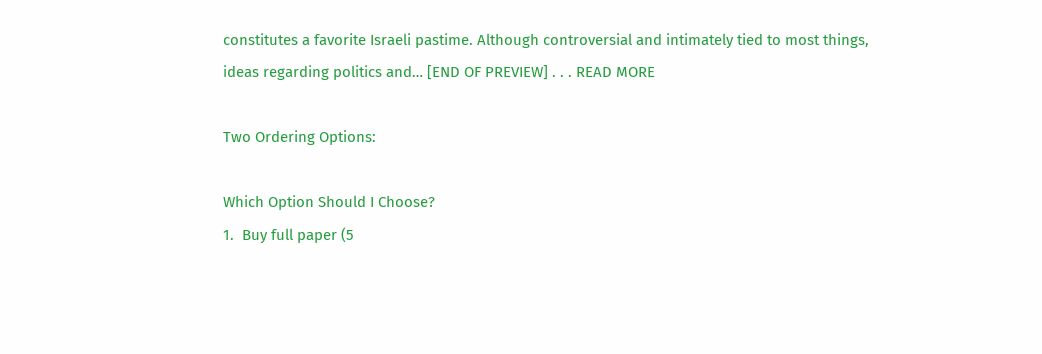constitutes a favorite Israeli pastime. Although controversial and intimately tied to most things, ideas regarding politics and… [END OF PREVIEW] . . . READ MORE

Two Ordering Options:

Which Option Should I Choose?
1.  Buy full paper (5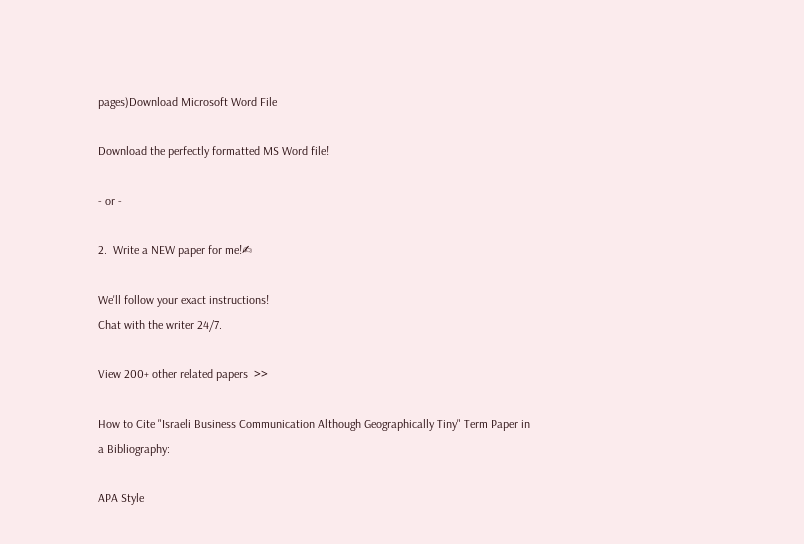pages)Download Microsoft Word File

Download the perfectly formatted MS Word file!

- or -

2.  Write a NEW paper for me!✍

We'll follow your exact instructions!
Chat with the writer 24/7.

View 200+ other related papers  >>

How to Cite "Israeli Business Communication Although Geographically Tiny" Term Paper in a Bibliography:

APA Style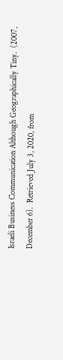Israeli Business Communication Although Geographically Tiny.  (2007, December 6).  Retrieved July 3, 2020, from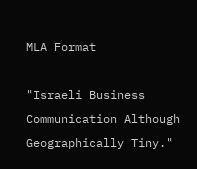MLA Format

"Israeli Business Communication Although Geographically Tiny."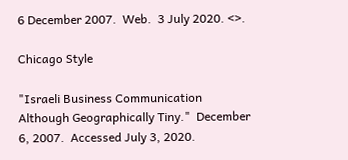6 December 2007.  Web.  3 July 2020. <>.

Chicago Style

"Israeli Business Communication Although Geographically Tiny."  December 6, 2007.  Accessed July 3, 2020.